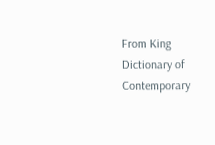From King Dictionary of Contemporary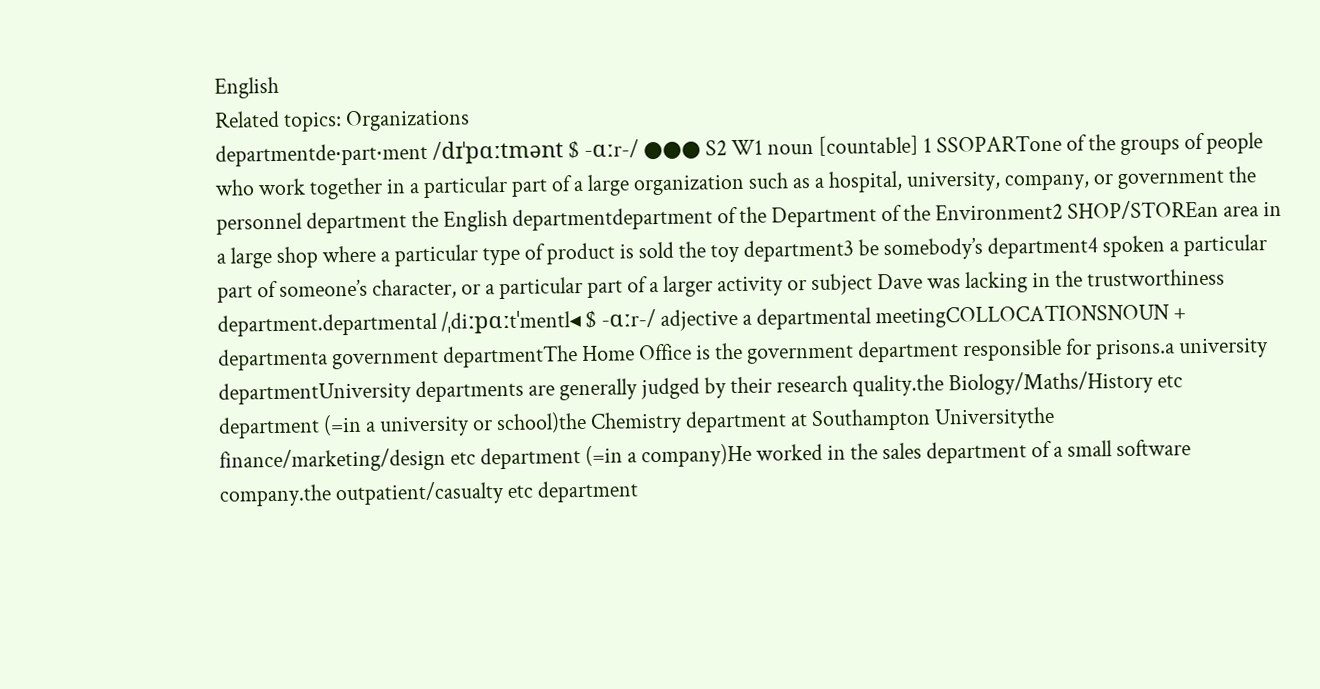English
Related topics: Organizations
departmentde‧part‧ment /dɪˈpɑːtmənt $ -ɑːr-/ ●●● S2 W1 noun [countable] 1 SSOPARTone of the groups of people who work together in a particular part of a large organization such as a hospital, university, company, or government the personnel department the English departmentdepartment of the Department of the Environment2 SHOP/STOREan area in a large shop where a particular type of product is sold the toy department3 be somebody’s department4 spoken a particular part of someone’s character, or a particular part of a larger activity or subject Dave was lacking in the trustworthiness department.departmental /ˌdiːpɑːtˈmentl◂ $ -ɑːr-/ adjective a departmental meetingCOLLOCATIONSNOUN + departmenta government departmentThe Home Office is the government department responsible for prisons.a university departmentUniversity departments are generally judged by their research quality.the Biology/Maths/History etc department (=in a university or school)the Chemistry department at Southampton Universitythe finance/marketing/design etc department (=in a company)He worked in the sales department of a small software company.the outpatient/casualty etc department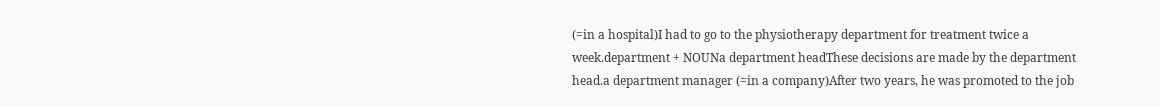(=in a hospital)I had to go to the physiotherapy department for treatment twice a week.department + NOUNa department headThese decisions are made by the department head.a department manager (=in a company)After two years, he was promoted to the job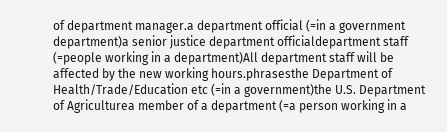of department manager.a department official (=in a government department)a senior justice department officialdepartment staff (=people working in a department)All department staff will be affected by the new working hours.phrasesthe Department of Health/Trade/Education etc (=in a government)the U.S. Department of Agriculturea member of a department (=a person working in a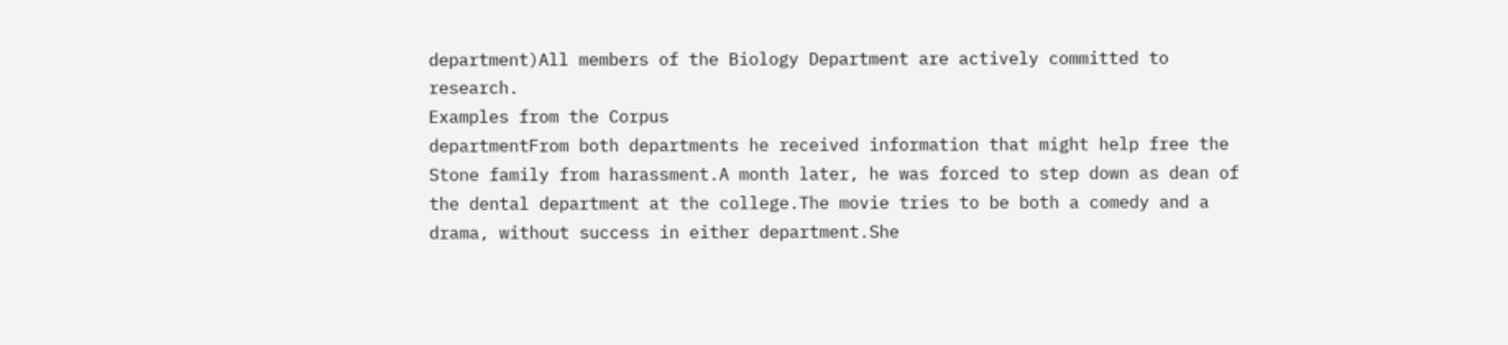department)All members of the Biology Department are actively committed to research.
Examples from the Corpus
departmentFrom both departments he received information that might help free the Stone family from harassment.A month later, he was forced to step down as dean of the dental department at the college.The movie tries to be both a comedy and a drama, without success in either department.She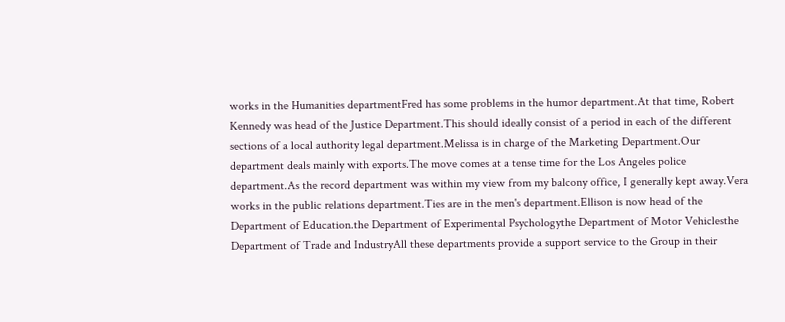works in the Humanities departmentFred has some problems in the humor department.At that time, Robert Kennedy was head of the Justice Department.This should ideally consist of a period in each of the different sections of a local authority legal department.Melissa is in charge of the Marketing Department.Our department deals mainly with exports.The move comes at a tense time for the Los Angeles police department.As the record department was within my view from my balcony office, I generally kept away.Vera works in the public relations department.Ties are in the men's department.Ellison is now head of the Department of Education.the Department of Experimental Psychologythe Department of Motor Vehiclesthe Department of Trade and IndustryAll these departments provide a support service to the Group in their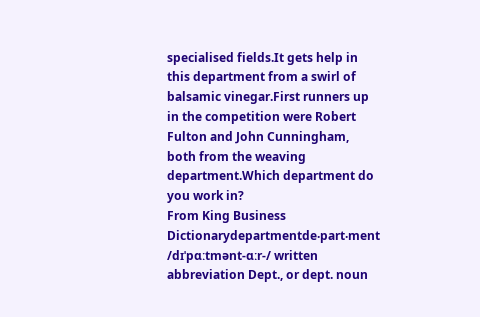specialised fields.It gets help in this department from a swirl of balsamic vinegar.First runners up in the competition were Robert Fulton and John Cunningham, both from the weaving department.Which department do you work in?
From King Business Dictionarydepartmentde‧part‧ment /dɪˈpɑːtmənt-ɑːr-/ written abbreviation Dept., or dept. noun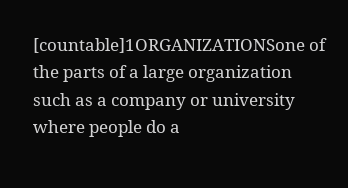[countable]1ORGANIZATIONSone of the parts of a large organization such as a company or university where people do a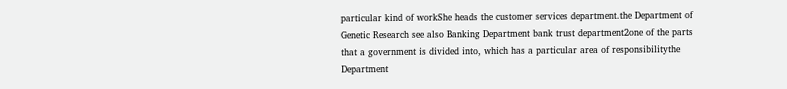particular kind of workShe heads the customer services department.the Department of Genetic Research see also Banking Department bank trust department2one of the parts that a government is divided into, which has a particular area of responsibilitythe Department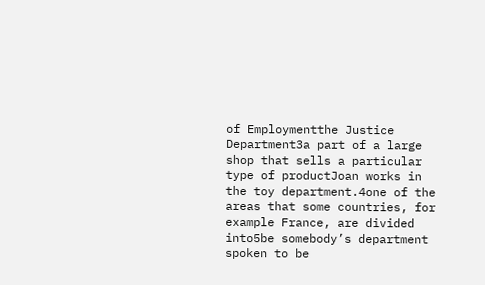of Employmentthe Justice Department3a part of a large shop that sells a particular type of productJoan works in the toy department.4one of the areas that some countries, for example France, are divided into5be somebody’s department spoken to be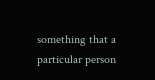something that a particular person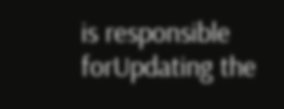is responsible forUpdating the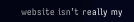website isn’t really my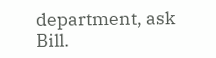department, ask Bill.